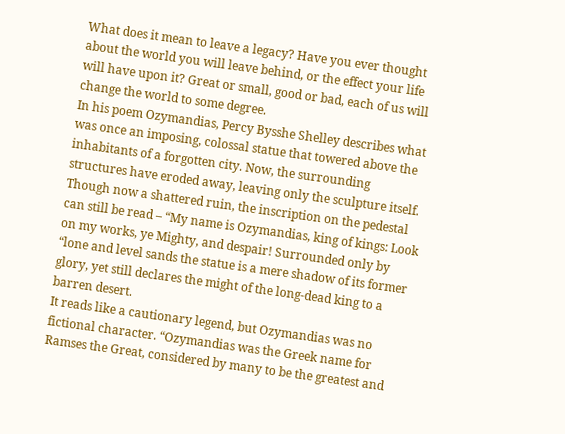What does it mean to leave a legacy? Have you ever thought about the world you will leave behind, or the effect your life will have upon it? Great or small, good or bad, each of us will change the world to some degree.
In his poem Ozymandias, Percy Bysshe Shelley describes what was once an imposing, colossal statue that towered above the inhabitants of a forgotten city. Now, the surrounding structures have eroded away, leaving only the sculpture itself. Though now a shattered ruin, the inscription on the pedestal can still be read – “My name is Ozymandias, king of kings: Look on my works, ye Mighty, and despair! Surrounded only by “lone and level sands the statue is a mere shadow of its former glory, yet still declares the might of the long-dead king to a barren desert.
It reads like a cautionary legend, but Ozymandias was no fictional character. “Ozymandias was the Greek name for Ramses the Great, considered by many to be the greatest and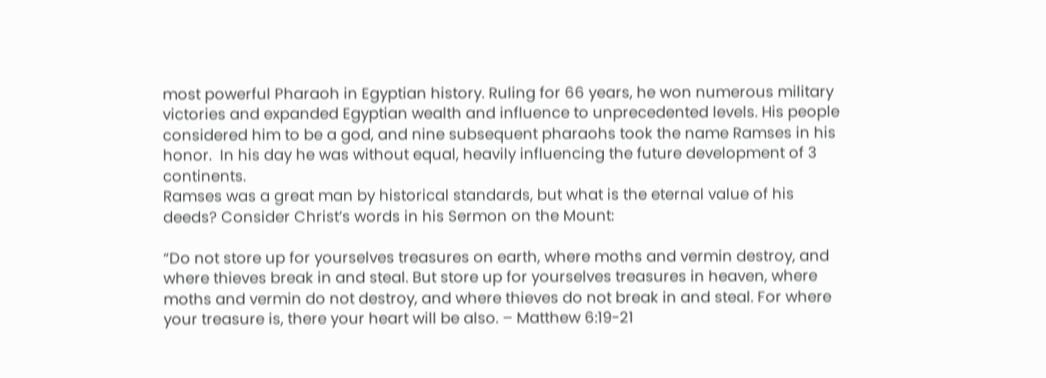most powerful Pharaoh in Egyptian history. Ruling for 66 years, he won numerous military victories and expanded Egyptian wealth and influence to unprecedented levels. His people considered him to be a god, and nine subsequent pharaohs took the name Ramses in his honor.  In his day he was without equal, heavily influencing the future development of 3 continents.
Ramses was a great man by historical standards, but what is the eternal value of his deeds? Consider Christ’s words in his Sermon on the Mount:

“Do not store up for yourselves treasures on earth, where moths and vermin destroy, and where thieves break in and steal. But store up for yourselves treasures in heaven, where moths and vermin do not destroy, and where thieves do not break in and steal. For where your treasure is, there your heart will be also. – Matthew 6:19-21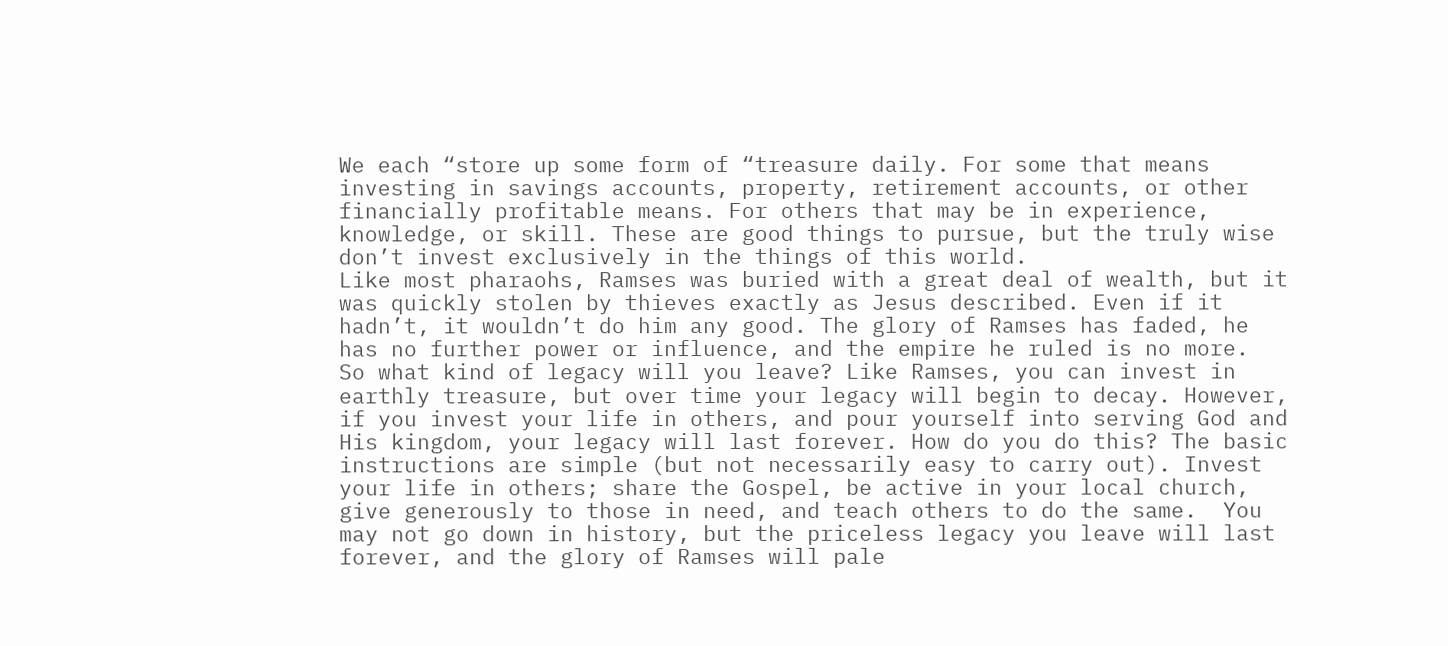We each “store up some form of “treasure daily. For some that means investing in savings accounts, property, retirement accounts, or other financially profitable means. For others that may be in experience, knowledge, or skill. These are good things to pursue, but the truly wise don’t invest exclusively in the things of this world.
Like most pharaohs, Ramses was buried with a great deal of wealth, but it was quickly stolen by thieves exactly as Jesus described. Even if it hadn’t, it wouldn’t do him any good. The glory of Ramses has faded, he has no further power or influence, and the empire he ruled is no more.
So what kind of legacy will you leave? Like Ramses, you can invest in earthly treasure, but over time your legacy will begin to decay. However, if you invest your life in others, and pour yourself into serving God and His kingdom, your legacy will last forever. How do you do this? The basic instructions are simple (but not necessarily easy to carry out). Invest your life in others; share the Gospel, be active in your local church, give generously to those in need, and teach others to do the same.  You may not go down in history, but the priceless legacy you leave will last forever, and the glory of Ramses will pale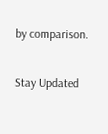by comparison.

Stay Updated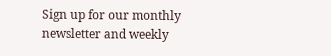Sign up for our monthly newsletter and weekly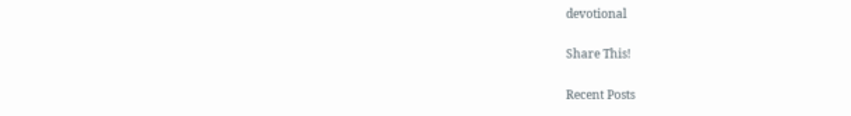devotional

Share This!

Recent Posts